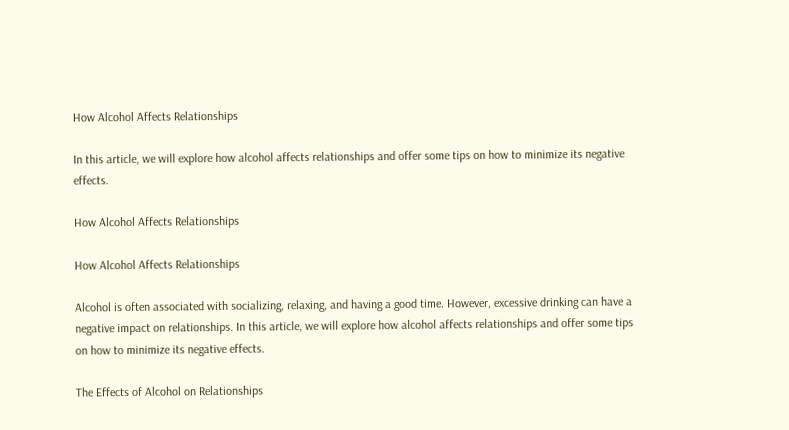How Alcohol Affects Relationships

In this article, we will explore how alcohol affects relationships and offer some tips on how to minimize its negative effects.

How Alcohol Affects Relationships

How Alcohol Affects Relationships

Alcohol is often associated with socializing, relaxing, and having a good time. However, excessive drinking can have a negative impact on relationships. In this article, we will explore how alcohol affects relationships and offer some tips on how to minimize its negative effects.

The Effects of Alcohol on Relationships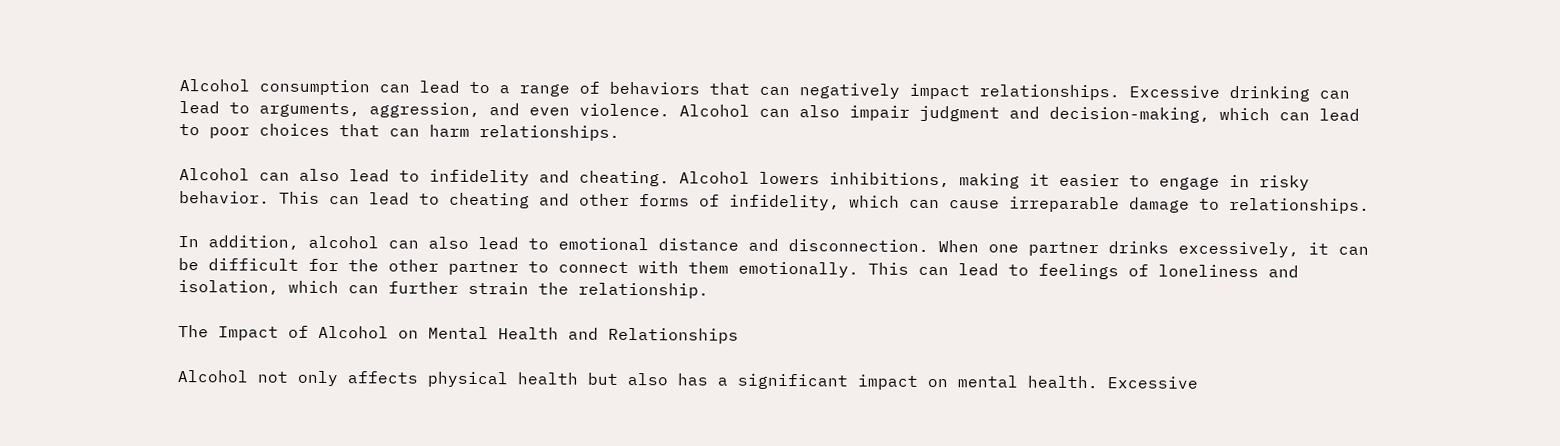Alcohol consumption can lead to a range of behaviors that can negatively impact relationships. Excessive drinking can lead to arguments, aggression, and even violence. Alcohol can also impair judgment and decision-making, which can lead to poor choices that can harm relationships.

Alcohol can also lead to infidelity and cheating. Alcohol lowers inhibitions, making it easier to engage in risky behavior. This can lead to cheating and other forms of infidelity, which can cause irreparable damage to relationships.

In addition, alcohol can also lead to emotional distance and disconnection. When one partner drinks excessively, it can be difficult for the other partner to connect with them emotionally. This can lead to feelings of loneliness and isolation, which can further strain the relationship.

The Impact of Alcohol on Mental Health and Relationships

Alcohol not only affects physical health but also has a significant impact on mental health. Excessive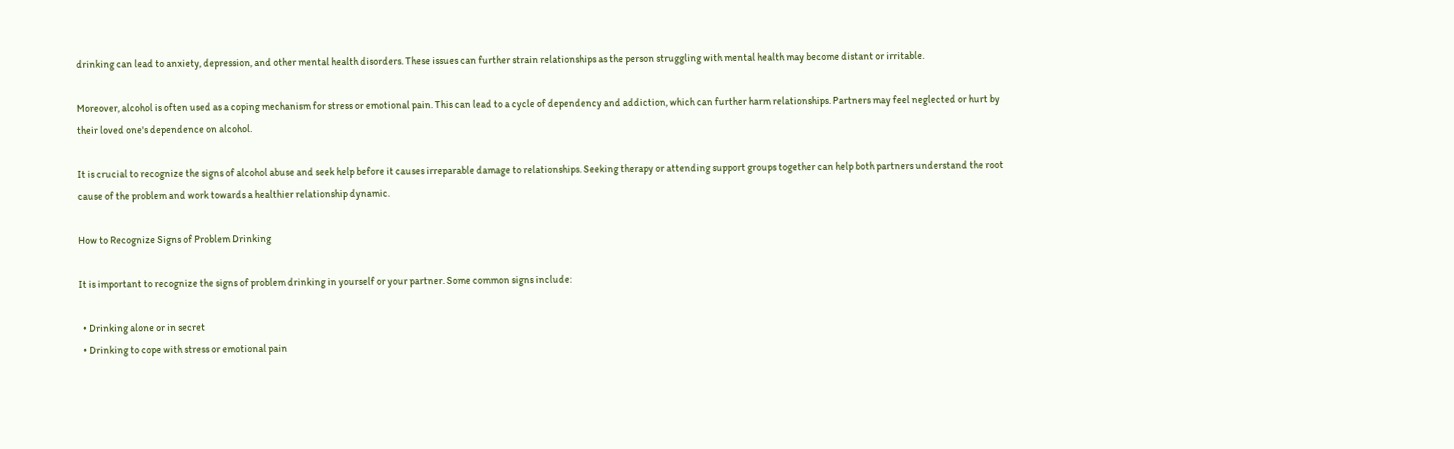drinking can lead to anxiety, depression, and other mental health disorders. These issues can further strain relationships as the person struggling with mental health may become distant or irritable.

Moreover, alcohol is often used as a coping mechanism for stress or emotional pain. This can lead to a cycle of dependency and addiction, which can further harm relationships. Partners may feel neglected or hurt by their loved one's dependence on alcohol.

It is crucial to recognize the signs of alcohol abuse and seek help before it causes irreparable damage to relationships. Seeking therapy or attending support groups together can help both partners understand the root cause of the problem and work towards a healthier relationship dynamic.

How to Recognize Signs of Problem Drinking

It is important to recognize the signs of problem drinking in yourself or your partner. Some common signs include:

  • Drinking alone or in secret
  • Drinking to cope with stress or emotional pain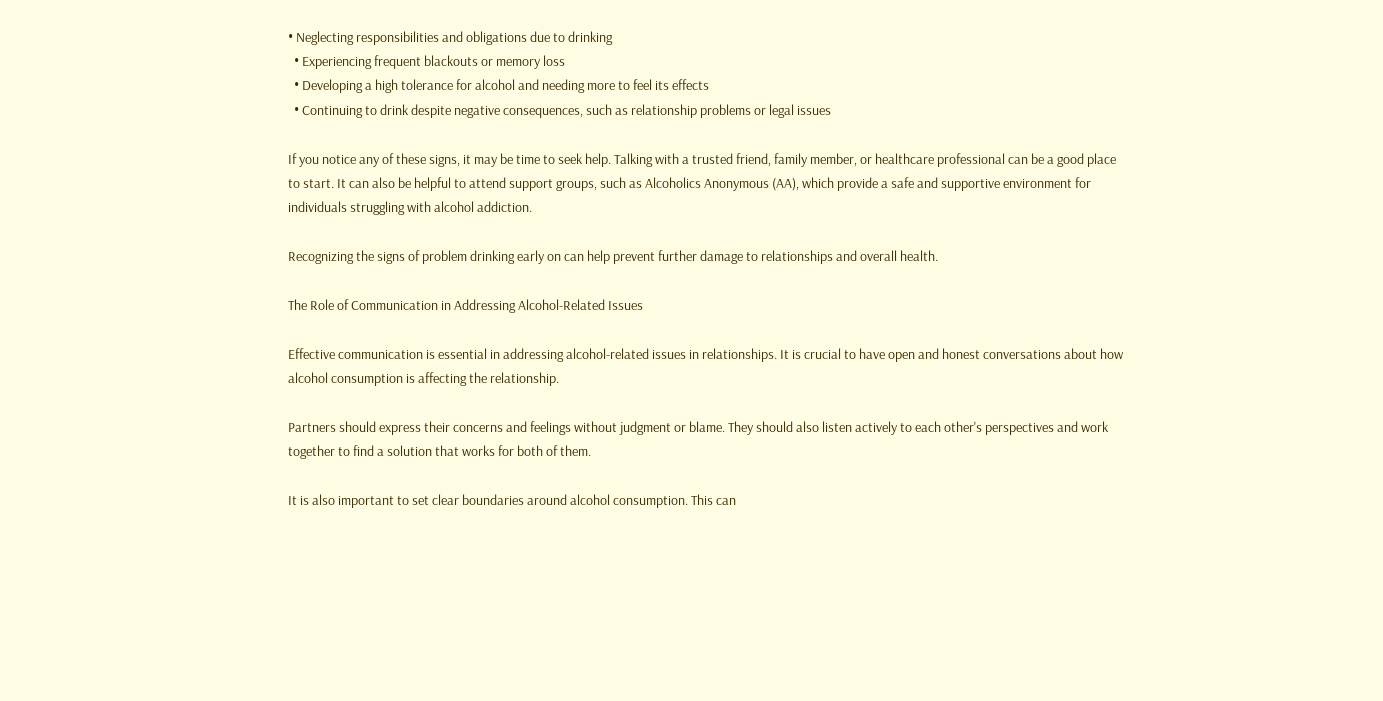• Neglecting responsibilities and obligations due to drinking
  • Experiencing frequent blackouts or memory loss
  • Developing a high tolerance for alcohol and needing more to feel its effects
  • Continuing to drink despite negative consequences, such as relationship problems or legal issues

If you notice any of these signs, it may be time to seek help. Talking with a trusted friend, family member, or healthcare professional can be a good place to start. It can also be helpful to attend support groups, such as Alcoholics Anonymous (AA), which provide a safe and supportive environment for individuals struggling with alcohol addiction.

Recognizing the signs of problem drinking early on can help prevent further damage to relationships and overall health.

The Role of Communication in Addressing Alcohol-Related Issues

Effective communication is essential in addressing alcohol-related issues in relationships. It is crucial to have open and honest conversations about how alcohol consumption is affecting the relationship.

Partners should express their concerns and feelings without judgment or blame. They should also listen actively to each other's perspectives and work together to find a solution that works for both of them.

It is also important to set clear boundaries around alcohol consumption. This can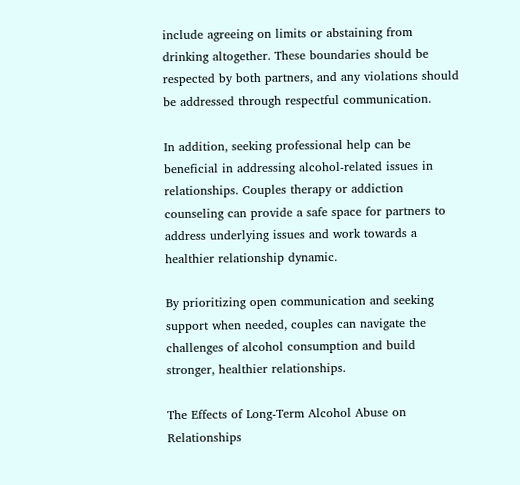include agreeing on limits or abstaining from drinking altogether. These boundaries should be respected by both partners, and any violations should be addressed through respectful communication.

In addition, seeking professional help can be beneficial in addressing alcohol-related issues in relationships. Couples therapy or addiction counseling can provide a safe space for partners to address underlying issues and work towards a healthier relationship dynamic.

By prioritizing open communication and seeking support when needed, couples can navigate the challenges of alcohol consumption and build stronger, healthier relationships.

The Effects of Long-Term Alcohol Abuse on Relationships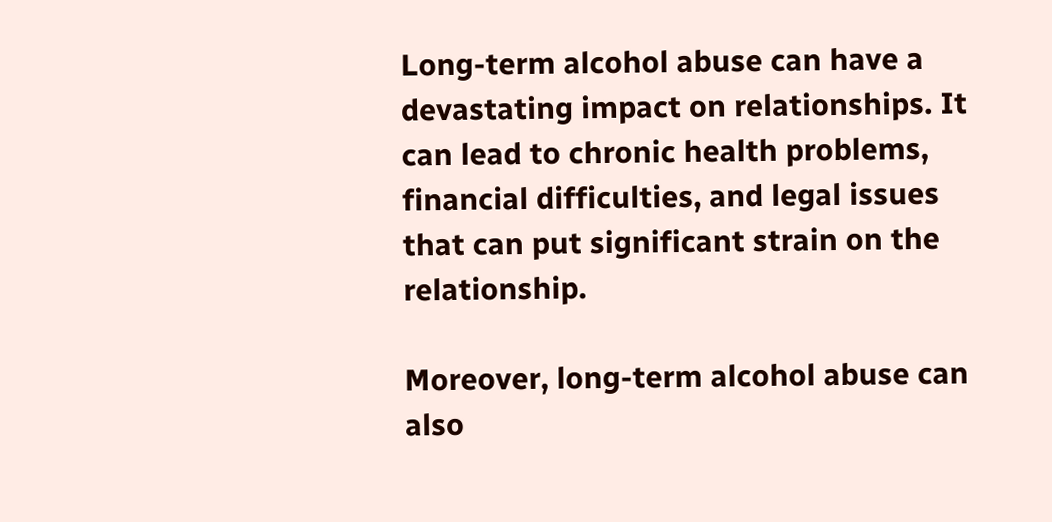Long-term alcohol abuse can have a devastating impact on relationships. It can lead to chronic health problems, financial difficulties, and legal issues that can put significant strain on the relationship.

Moreover, long-term alcohol abuse can also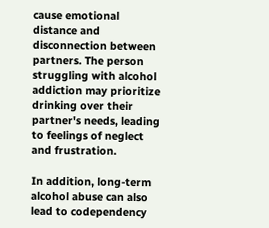cause emotional distance and disconnection between partners. The person struggling with alcohol addiction may prioritize drinking over their partner's needs, leading to feelings of neglect and frustration.

In addition, long-term alcohol abuse can also lead to codependency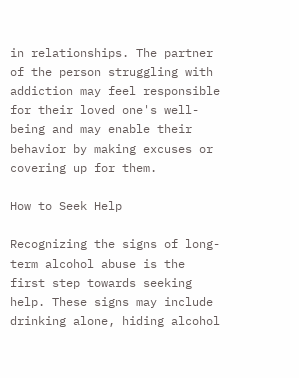in relationships. The partner of the person struggling with addiction may feel responsible for their loved one's well-being and may enable their behavior by making excuses or covering up for them.

How to Seek Help

Recognizing the signs of long-term alcohol abuse is the first step towards seeking help. These signs may include drinking alone, hiding alcohol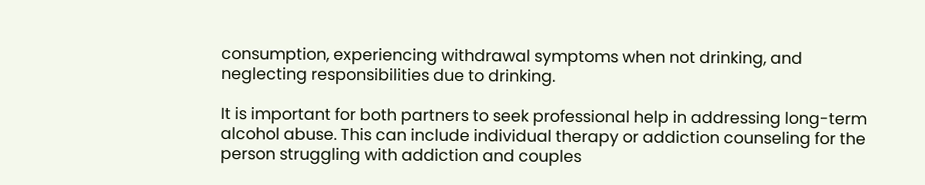consumption, experiencing withdrawal symptoms when not drinking, and neglecting responsibilities due to drinking.

It is important for both partners to seek professional help in addressing long-term alcohol abuse. This can include individual therapy or addiction counseling for the person struggling with addiction and couples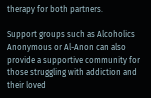therapy for both partners.

Support groups such as Alcoholics Anonymous or Al-Anon can also provide a supportive community for those struggling with addiction and their loved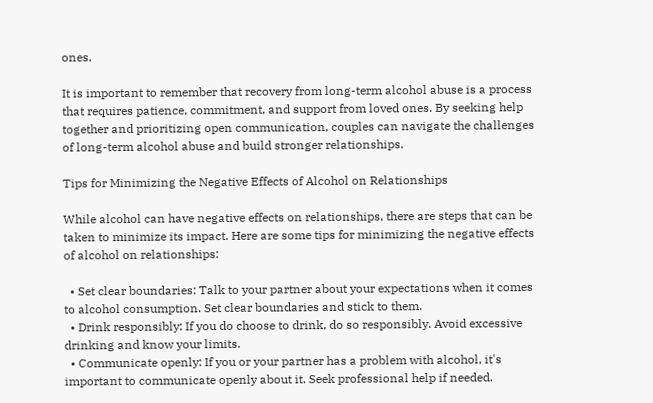ones.

It is important to remember that recovery from long-term alcohol abuse is a process that requires patience, commitment, and support from loved ones. By seeking help together and prioritizing open communication, couples can navigate the challenges of long-term alcohol abuse and build stronger relationships.

Tips for Minimizing the Negative Effects of Alcohol on Relationships

While alcohol can have negative effects on relationships, there are steps that can be taken to minimize its impact. Here are some tips for minimizing the negative effects of alcohol on relationships:

  • Set clear boundaries: Talk to your partner about your expectations when it comes to alcohol consumption. Set clear boundaries and stick to them.
  • Drink responsibly: If you do choose to drink, do so responsibly. Avoid excessive drinking and know your limits.
  • Communicate openly: If you or your partner has a problem with alcohol, it's important to communicate openly about it. Seek professional help if needed.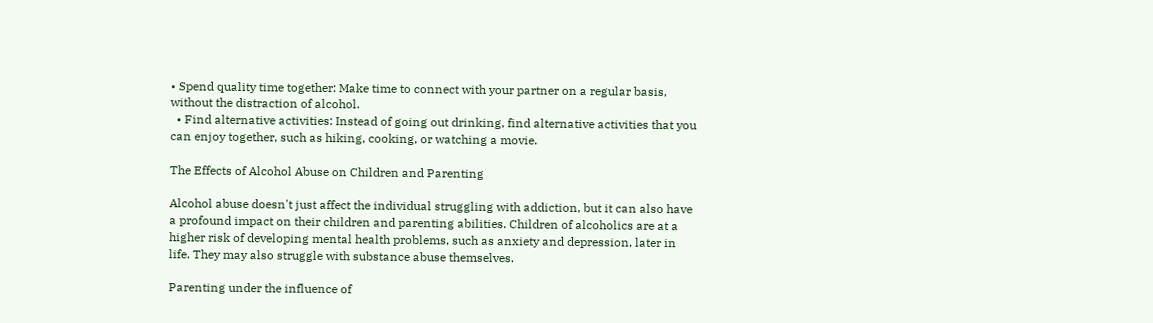• Spend quality time together: Make time to connect with your partner on a regular basis, without the distraction of alcohol.
  • Find alternative activities: Instead of going out drinking, find alternative activities that you can enjoy together, such as hiking, cooking, or watching a movie.

The Effects of Alcohol Abuse on Children and Parenting

Alcohol abuse doesn't just affect the individual struggling with addiction, but it can also have a profound impact on their children and parenting abilities. Children of alcoholics are at a higher risk of developing mental health problems, such as anxiety and depression, later in life. They may also struggle with substance abuse themselves.

Parenting under the influence of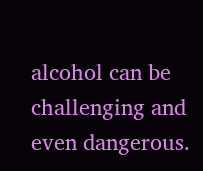alcohol can be challenging and even dangerous.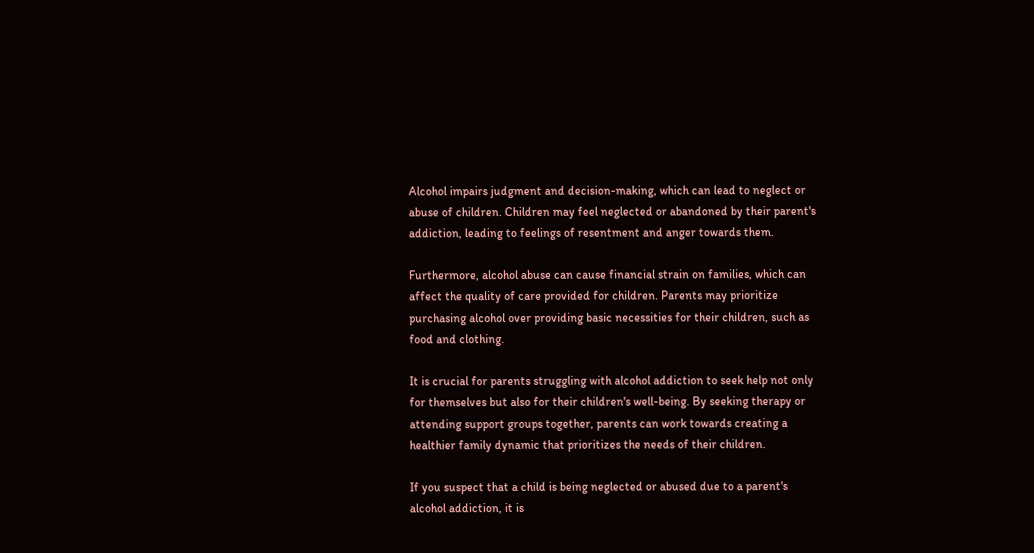Alcohol impairs judgment and decision-making, which can lead to neglect or abuse of children. Children may feel neglected or abandoned by their parent's addiction, leading to feelings of resentment and anger towards them.

Furthermore, alcohol abuse can cause financial strain on families, which can affect the quality of care provided for children. Parents may prioritize purchasing alcohol over providing basic necessities for their children, such as food and clothing.

It is crucial for parents struggling with alcohol addiction to seek help not only for themselves but also for their children's well-being. By seeking therapy or attending support groups together, parents can work towards creating a healthier family dynamic that prioritizes the needs of their children.

If you suspect that a child is being neglected or abused due to a parent's alcohol addiction, it is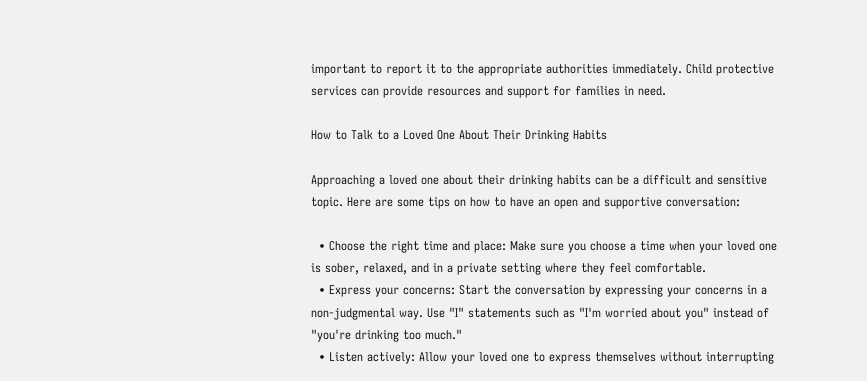important to report it to the appropriate authorities immediately. Child protective services can provide resources and support for families in need.

How to Talk to a Loved One About Their Drinking Habits

Approaching a loved one about their drinking habits can be a difficult and sensitive topic. Here are some tips on how to have an open and supportive conversation:

  • Choose the right time and place: Make sure you choose a time when your loved one is sober, relaxed, and in a private setting where they feel comfortable.
  • Express your concerns: Start the conversation by expressing your concerns in a non-judgmental way. Use "I" statements such as "I'm worried about you" instead of "you're drinking too much."
  • Listen actively: Allow your loved one to express themselves without interrupting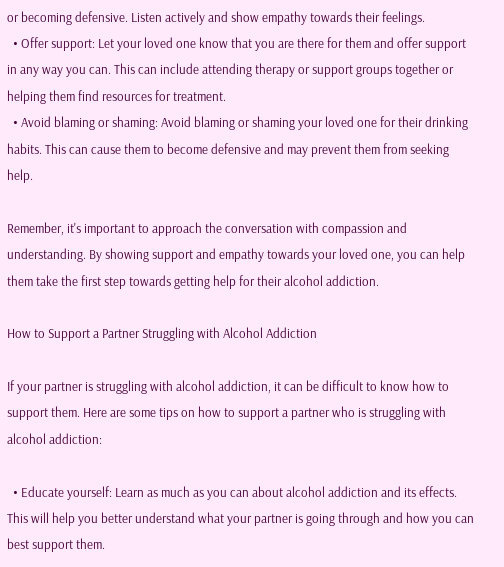or becoming defensive. Listen actively and show empathy towards their feelings.
  • Offer support: Let your loved one know that you are there for them and offer support in any way you can. This can include attending therapy or support groups together or helping them find resources for treatment.
  • Avoid blaming or shaming: Avoid blaming or shaming your loved one for their drinking habits. This can cause them to become defensive and may prevent them from seeking help.

Remember, it's important to approach the conversation with compassion and understanding. By showing support and empathy towards your loved one, you can help them take the first step towards getting help for their alcohol addiction.

How to Support a Partner Struggling with Alcohol Addiction

If your partner is struggling with alcohol addiction, it can be difficult to know how to support them. Here are some tips on how to support a partner who is struggling with alcohol addiction:

  • Educate yourself: Learn as much as you can about alcohol addiction and its effects. This will help you better understand what your partner is going through and how you can best support them.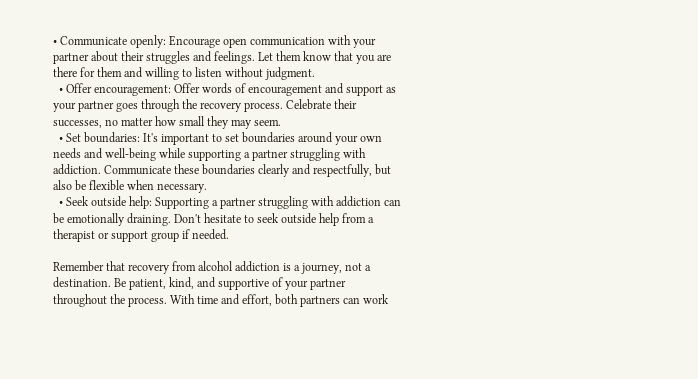• Communicate openly: Encourage open communication with your partner about their struggles and feelings. Let them know that you are there for them and willing to listen without judgment.
  • Offer encouragement: Offer words of encouragement and support as your partner goes through the recovery process. Celebrate their successes, no matter how small they may seem.
  • Set boundaries: It's important to set boundaries around your own needs and well-being while supporting a partner struggling with addiction. Communicate these boundaries clearly and respectfully, but also be flexible when necessary.
  • Seek outside help: Supporting a partner struggling with addiction can be emotionally draining. Don't hesitate to seek outside help from a therapist or support group if needed.

Remember that recovery from alcohol addiction is a journey, not a destination. Be patient, kind, and supportive of your partner throughout the process. With time and effort, both partners can work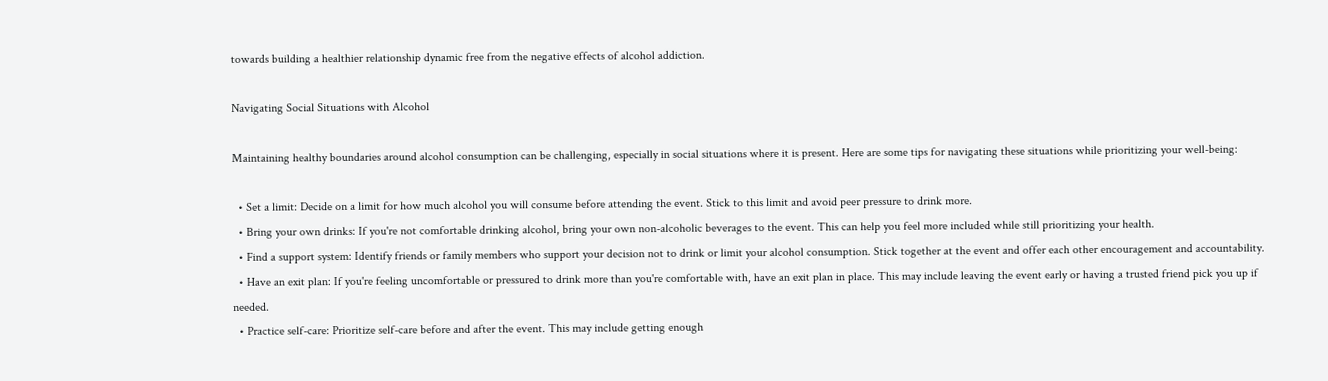towards building a healthier relationship dynamic free from the negative effects of alcohol addiction.

Navigating Social Situations with Alcohol

Maintaining healthy boundaries around alcohol consumption can be challenging, especially in social situations where it is present. Here are some tips for navigating these situations while prioritizing your well-being:

  • Set a limit: Decide on a limit for how much alcohol you will consume before attending the event. Stick to this limit and avoid peer pressure to drink more.
  • Bring your own drinks: If you're not comfortable drinking alcohol, bring your own non-alcoholic beverages to the event. This can help you feel more included while still prioritizing your health.
  • Find a support system: Identify friends or family members who support your decision not to drink or limit your alcohol consumption. Stick together at the event and offer each other encouragement and accountability.
  • Have an exit plan: If you're feeling uncomfortable or pressured to drink more than you're comfortable with, have an exit plan in place. This may include leaving the event early or having a trusted friend pick you up if needed.
  • Practice self-care: Prioritize self-care before and after the event. This may include getting enough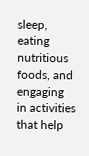sleep, eating nutritious foods, and engaging in activities that help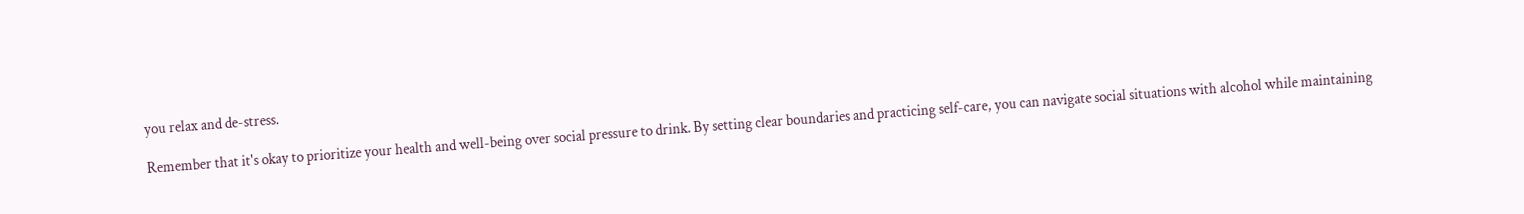you relax and de-stress.

Remember that it's okay to prioritize your health and well-being over social pressure to drink. By setting clear boundaries and practicing self-care, you can navigate social situations with alcohol while maintaining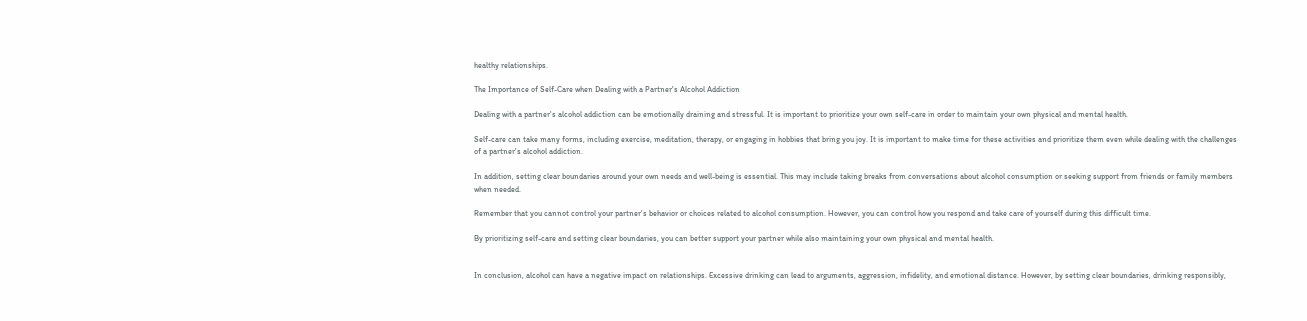healthy relationships.

The Importance of Self-Care when Dealing with a Partner's Alcohol Addiction

Dealing with a partner's alcohol addiction can be emotionally draining and stressful. It is important to prioritize your own self-care in order to maintain your own physical and mental health.

Self-care can take many forms, including exercise, meditation, therapy, or engaging in hobbies that bring you joy. It is important to make time for these activities and prioritize them even while dealing with the challenges of a partner's alcohol addiction.

In addition, setting clear boundaries around your own needs and well-being is essential. This may include taking breaks from conversations about alcohol consumption or seeking support from friends or family members when needed.

Remember that you cannot control your partner's behavior or choices related to alcohol consumption. However, you can control how you respond and take care of yourself during this difficult time.

By prioritizing self-care and setting clear boundaries, you can better support your partner while also maintaining your own physical and mental health.


In conclusion, alcohol can have a negative impact on relationships. Excessive drinking can lead to arguments, aggression, infidelity, and emotional distance. However, by setting clear boundaries, drinking responsibly,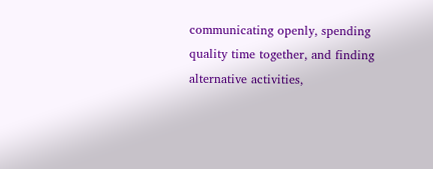communicating openly, spending quality time together, and finding alternative activities,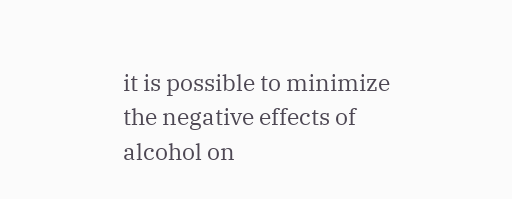it is possible to minimize the negative effects of alcohol on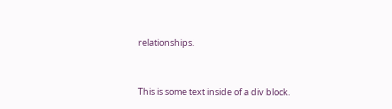relationships.


This is some text inside of a div block.